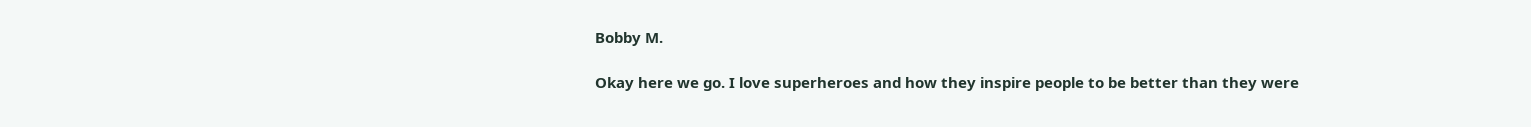Bobby M.

Okay here we go. I love superheroes and how they inspire people to be better than they were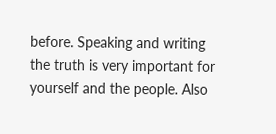before. Speaking and writing the truth is very important for yourself and the people. Also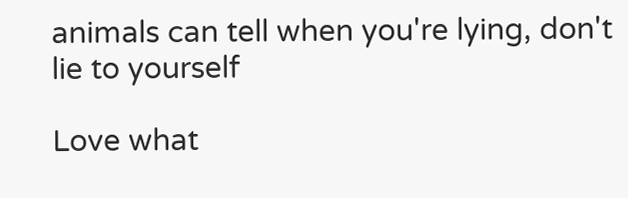animals can tell when you're lying, don't lie to yourself

Love what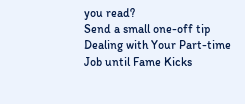you read?
Send a small one-off tip
Dealing with Your Part-time Job until Fame Kicks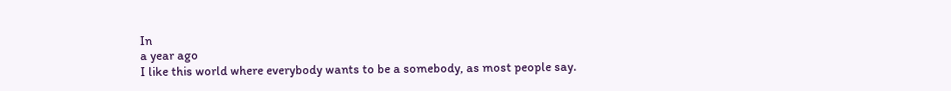In
a year ago
I like this world where everybody wants to be a somebody, as most people say.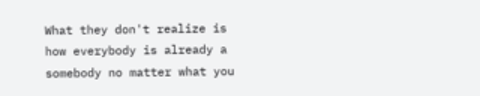What they don't realize is how everybody is already a somebody no matter what you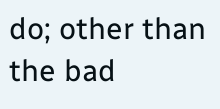do; other than the bad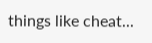things like cheat...